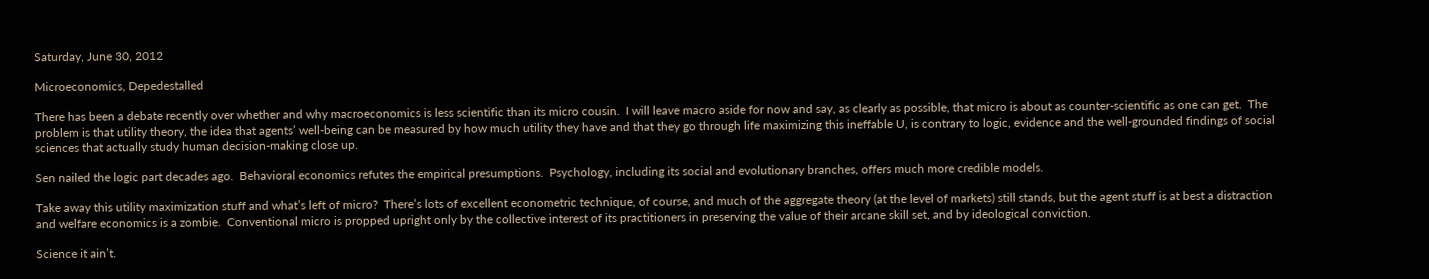Saturday, June 30, 2012

Microeconomics, Depedestalled

There has been a debate recently over whether and why macroeconomics is less scientific than its micro cousin.  I will leave macro aside for now and say, as clearly as possible, that micro is about as counter-scientific as one can get.  The problem is that utility theory, the idea that agents’ well-being can be measured by how much utility they have and that they go through life maximizing this ineffable U, is contrary to logic, evidence and the well-grounded findings of social sciences that actually study human decision-making close up.

Sen nailed the logic part decades ago.  Behavioral economics refutes the empirical presumptions.  Psychology, including its social and evolutionary branches, offers much more credible models.

Take away this utility maximization stuff and what’s left of micro?  There’s lots of excellent econometric technique, of course, and much of the aggregate theory (at the level of markets) still stands, but the agent stuff is at best a distraction and welfare economics is a zombie.  Conventional micro is propped upright only by the collective interest of its practitioners in preserving the value of their arcane skill set, and by ideological conviction.

Science it ain’t.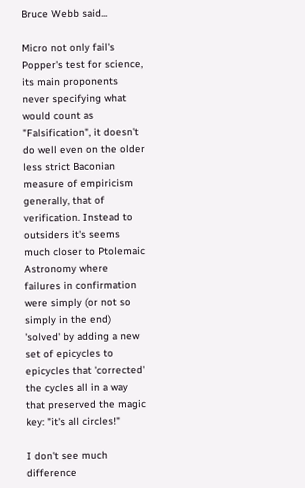Bruce Webb said...

Micro not only fail's Popper's test for science, its main proponents never specifying what would count as "Falsification", it doesn't do well even on the older less strict Baconian measure of empiricism generally, that of verification. Instead to outsiders it's seems much closer to Ptolemaic Astronomy where failures in confirmation were simply (or not so simply in the end) 'solved' by adding a new set of epicycles to epicycles that 'corrected' the cycles all in a way that preserved the magic key: "it's all circles!"

I don't see much difference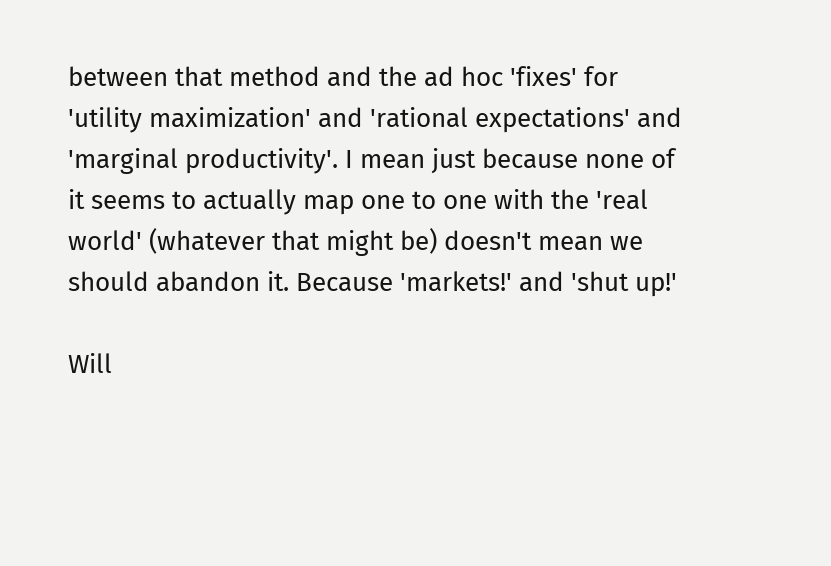between that method and the ad hoc 'fixes' for 'utility maximization' and 'rational expectations' and 'marginal productivity'. I mean just because none of it seems to actually map one to one with the 'real world' (whatever that might be) doesn't mean we should abandon it. Because 'markets!' and 'shut up!'

Will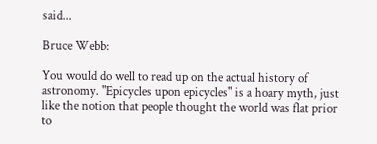said...

Bruce Webb:

You would do well to read up on the actual history of astronomy. "Epicycles upon epicycles" is a hoary myth, just like the notion that people thought the world was flat prior to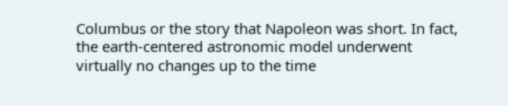Columbus or the story that Napoleon was short. In fact, the earth-centered astronomic model underwent virtually no changes up to the time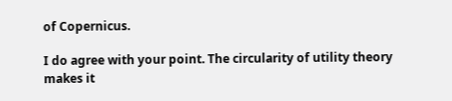of Copernicus.

I do agree with your point. The circularity of utility theory makes it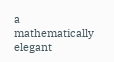a mathematically elegant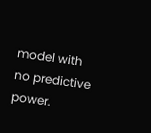model with no predictive power.